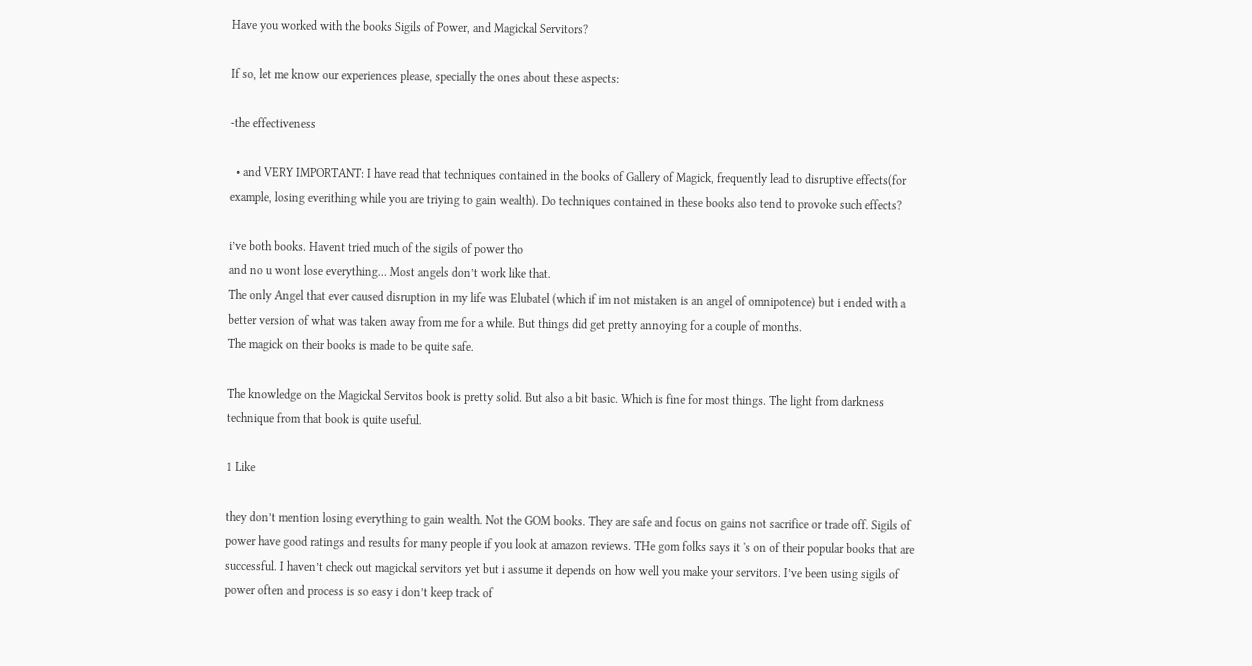Have you worked with the books Sigils of Power, and Magickal Servitors?

If so, let me know our experiences please, specially the ones about these aspects:

-the effectiveness

  • and VERY IMPORTANT: I have read that techniques contained in the books of Gallery of Magick, frequently lead to disruptive effects(for example, losing everithing while you are triying to gain wealth). Do techniques contained in these books also tend to provoke such effects?

i’ve both books. Havent tried much of the sigils of power tho
and no u wont lose everything… Most angels don’t work like that.
The only Angel that ever caused disruption in my life was Elubatel (which if im not mistaken is an angel of omnipotence) but i ended with a better version of what was taken away from me for a while. But things did get pretty annoying for a couple of months.
The magick on their books is made to be quite safe.

The knowledge on the Magickal Servitos book is pretty solid. But also a bit basic. Which is fine for most things. The light from darkness technique from that book is quite useful.

1 Like

they don’t mention losing everything to gain wealth. Not the GOM books. They are safe and focus on gains not sacrifice or trade off. Sigils of power have good ratings and results for many people if you look at amazon reviews. THe gom folks says it 's on of their popular books that are successful. I haven’t check out magickal servitors yet but i assume it depends on how well you make your servitors. I’ve been using sigils of power often and process is so easy i don’t keep track of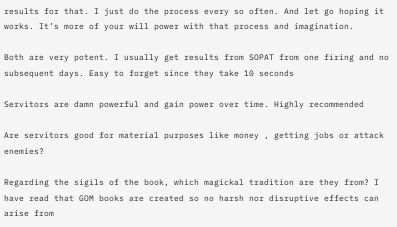results for that. I just do the process every so often. And let go hoping it works. It’s more of your will power with that process and imagination.

Both are very potent. I usually get results from SOPAT from one firing and no subsequent days. Easy to forget since they take 10 seconds

Servitors are damn powerful and gain power over time. Highly recommended

Are servitors good for material purposes like money , getting jobs or attack enemies?

Regarding the sigils of the book, which magickal tradition are they from? I have read that GOM books are created so no harsh nor disruptive effects can arise from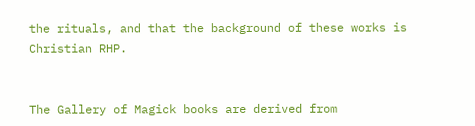the rituals, and that the background of these works is Christian RHP.


The Gallery of Magick books are derived from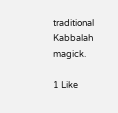traditional Kabbalah magick.

1 Like